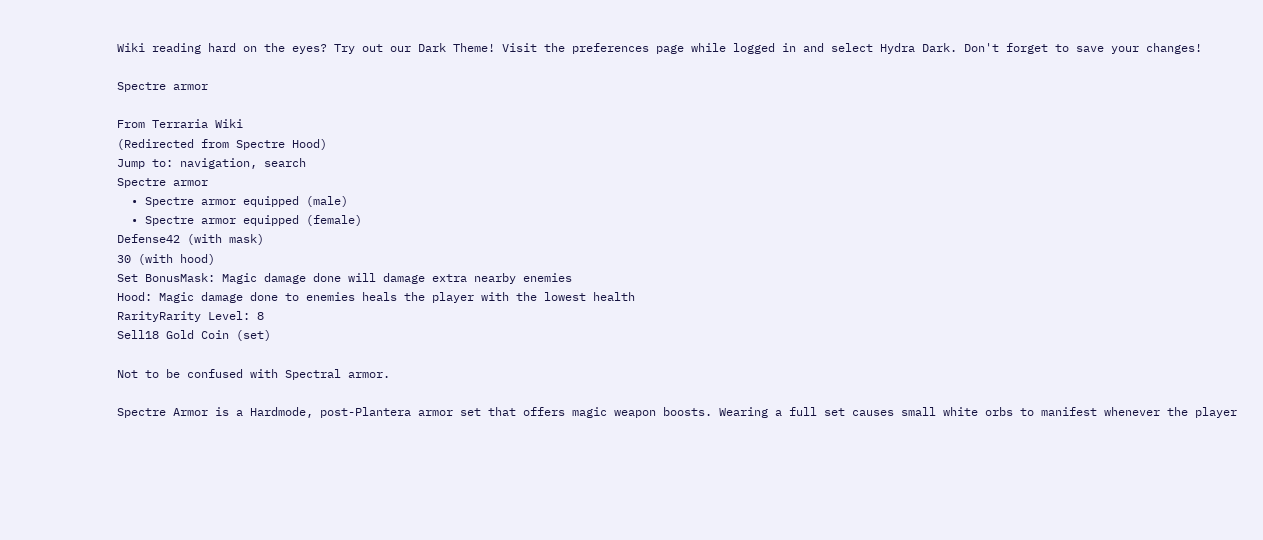Wiki reading hard on the eyes? Try out our Dark Theme! Visit the preferences page while logged in and select Hydra Dark. Don't forget to save your changes!

Spectre armor

From Terraria Wiki
(Redirected from Spectre Hood)
Jump to: navigation, search
Spectre armor
  • Spectre armor equipped (male)
  • Spectre armor equipped (female)
Defense42 (with mask)
30 (with hood)
Set BonusMask: Magic damage done will damage extra nearby enemies
Hood: Magic damage done to enemies heals the player with the lowest health
RarityRarity Level: 8
Sell18 Gold Coin (set)

Not to be confused with Spectral armor.

Spectre Armor is a Hardmode, post-Plantera armor set that offers magic weapon boosts. Wearing a full set causes small white orbs to manifest whenever the player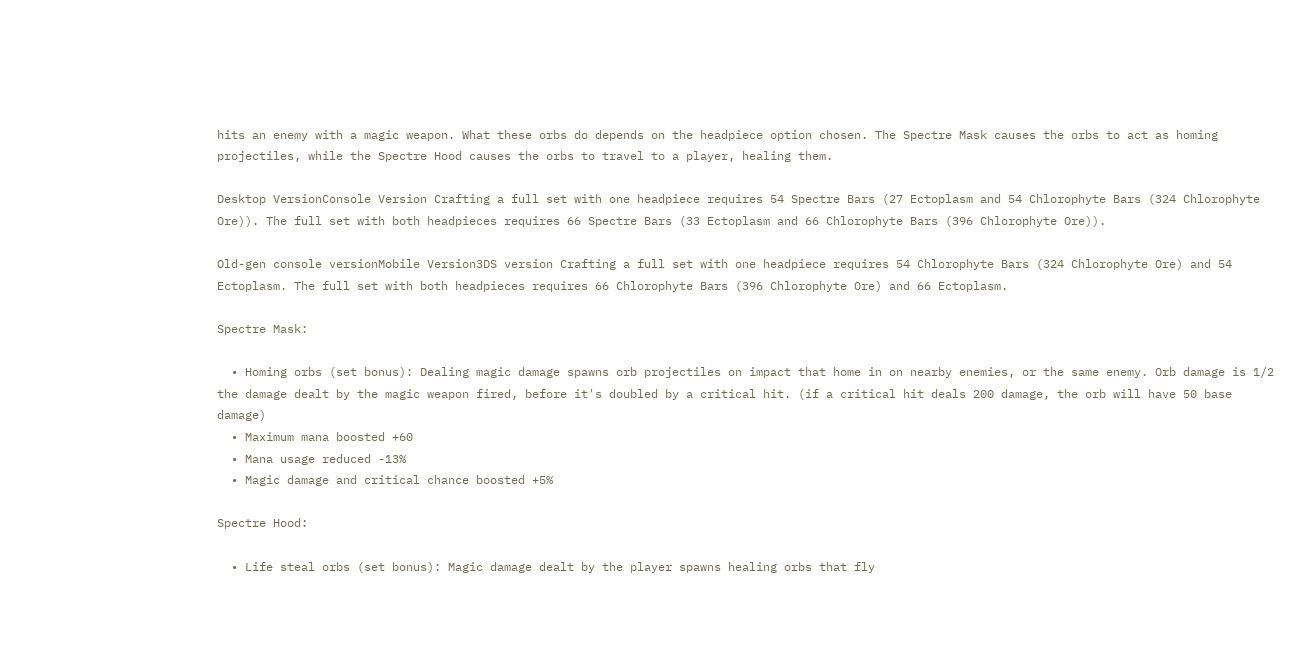hits an enemy with a magic weapon. What these orbs do depends on the headpiece option chosen. The Spectre Mask causes the orbs to act as homing projectiles, while the Spectre Hood causes the orbs to travel to a player, healing them.

Desktop VersionConsole Version Crafting a full set with one headpiece requires 54 Spectre Bars (27 Ectoplasm and 54 Chlorophyte Bars (324 Chlorophyte Ore)). The full set with both headpieces requires 66 Spectre Bars (33 Ectoplasm and 66 Chlorophyte Bars (396 Chlorophyte Ore)).

Old-gen console versionMobile Version3DS version Crafting a full set with one headpiece requires 54 Chlorophyte Bars (324 Chlorophyte Ore) and 54 Ectoplasm. The full set with both headpieces requires 66 Chlorophyte Bars (396 Chlorophyte Ore) and 66 Ectoplasm.

Spectre Mask:

  • Homing orbs (set bonus): Dealing magic damage spawns orb projectiles on impact that home in on nearby enemies, or the same enemy. Orb damage is 1/2 the damage dealt by the magic weapon fired, before it's doubled by a critical hit. (if a critical hit deals 200 damage, the orb will have 50 base damage)
  • Maximum mana boosted +60
  • Mana usage reduced -13%
  • Magic damage and critical chance boosted +5%

Spectre Hood:

  • Life steal orbs (set bonus): Magic damage dealt by the player spawns healing orbs that fly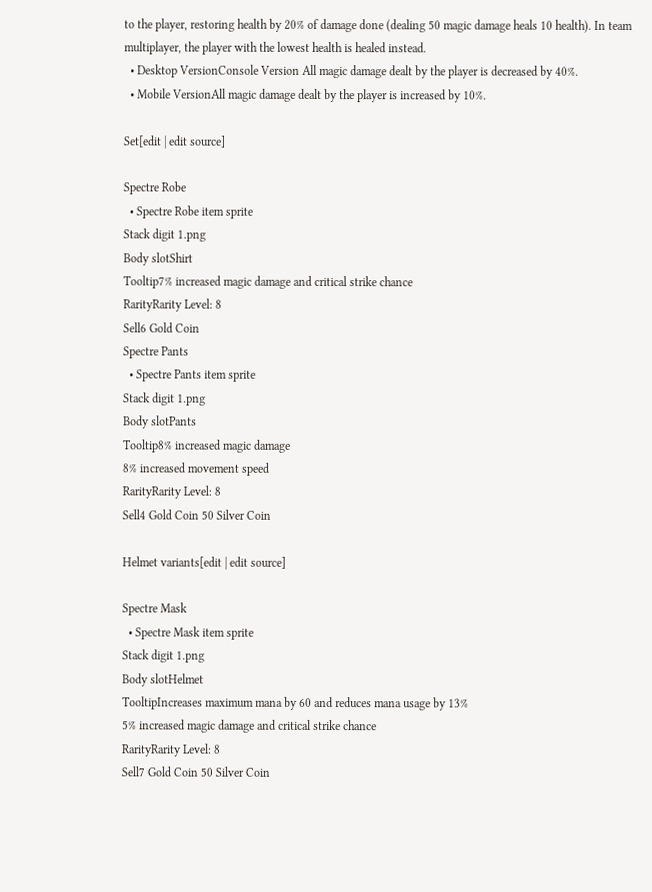to the player, restoring health by 20% of damage done (dealing 50 magic damage heals 10 health). In team multiplayer, the player with the lowest health is healed instead.
  • Desktop VersionConsole Version All magic damage dealt by the player is decreased by 40%.
  • Mobile VersionAll magic damage dealt by the player is increased by 10%.

Set[edit | edit source]

Spectre Robe
  • Spectre Robe item sprite
Stack digit 1.png
Body slotShirt
Tooltip7% increased magic damage and critical strike chance
RarityRarity Level: 8
Sell6 Gold Coin
Spectre Pants
  • Spectre Pants item sprite
Stack digit 1.png
Body slotPants
Tooltip8% increased magic damage
8% increased movement speed
RarityRarity Level: 8
Sell4 Gold Coin 50 Silver Coin

Helmet variants[edit | edit source]

Spectre Mask
  • Spectre Mask item sprite
Stack digit 1.png
Body slotHelmet
TooltipIncreases maximum mana by 60 and reduces mana usage by 13%
5% increased magic damage and critical strike chance
RarityRarity Level: 8
Sell7 Gold Coin 50 Silver Coin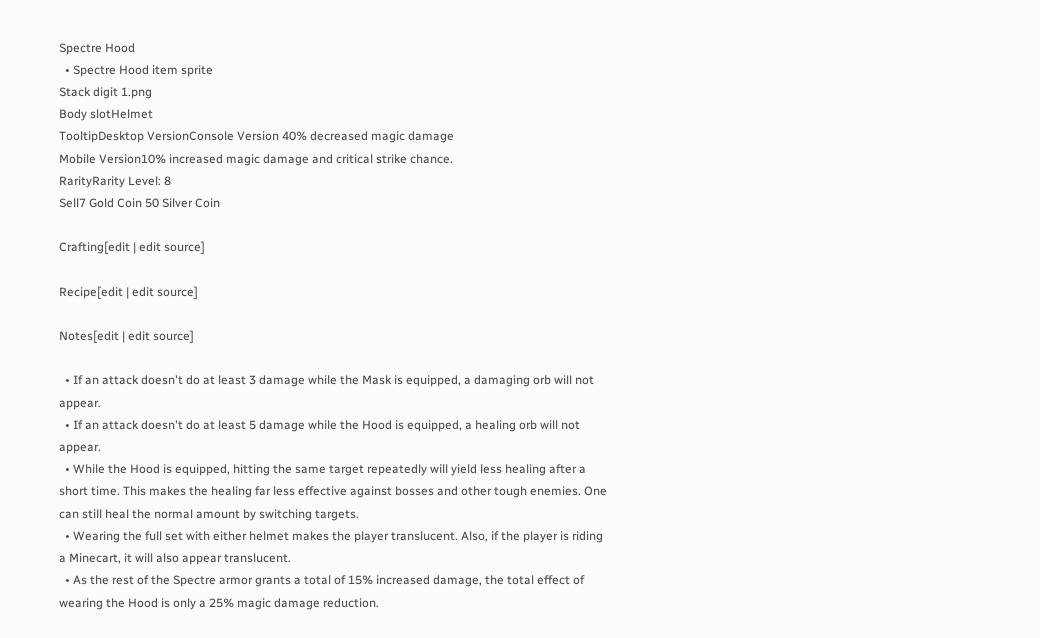Spectre Hood
  • Spectre Hood item sprite
Stack digit 1.png
Body slotHelmet
TooltipDesktop VersionConsole Version 40% decreased magic damage
Mobile Version10% increased magic damage and critical strike chance.
RarityRarity Level: 8
Sell7 Gold Coin 50 Silver Coin

Crafting[edit | edit source]

Recipe[edit | edit source]

Notes[edit | edit source]

  • If an attack doesn't do at least 3 damage while the Mask is equipped, a damaging orb will not appear.
  • If an attack doesn't do at least 5 damage while the Hood is equipped, a healing orb will not appear.
  • While the Hood is equipped, hitting the same target repeatedly will yield less healing after a short time. This makes the healing far less effective against bosses and other tough enemies. One can still heal the normal amount by switching targets.
  • Wearing the full set with either helmet makes the player translucent. Also, if the player is riding a Minecart, it will also appear translucent.
  • As the rest of the Spectre armor grants a total of 15% increased damage, the total effect of wearing the Hood is only a 25% magic damage reduction.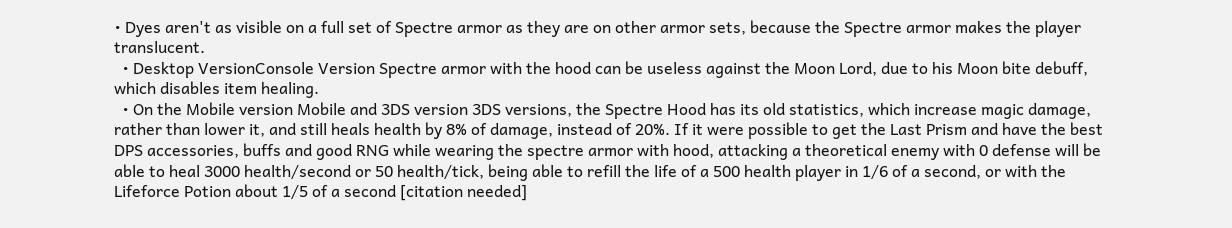• Dyes aren't as visible on a full set of Spectre armor as they are on other armor sets, because the Spectre armor makes the player translucent.
  • Desktop VersionConsole Version Spectre armor with the hood can be useless against the Moon Lord, due to his Moon bite debuff, which disables item healing.
  • On the Mobile version Mobile and 3DS version 3DS versions, the Spectre Hood has its old statistics, which increase magic damage, rather than lower it, and still heals health by 8% of damage, instead of 20%. If it were possible to get the Last Prism and have the best DPS accessories, buffs and good RNG while wearing the spectre armor with hood, attacking a theoretical enemy with 0 defense will be able to heal 3000 health/second or 50 health/tick, being able to refill the life of a 500 health player in 1/6 of a second, or with the Lifeforce Potion about 1/5 of a second [citation needed]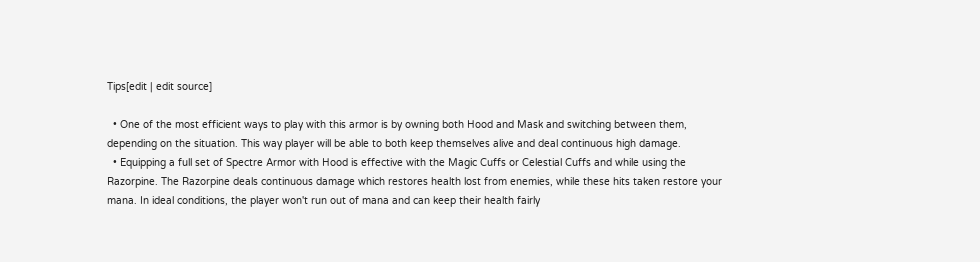Tips[edit | edit source]

  • One of the most efficient ways to play with this armor is by owning both Hood and Mask and switching between them, depending on the situation. This way player will be able to both keep themselves alive and deal continuous high damage.
  • Equipping a full set of Spectre Armor with Hood is effective with the Magic Cuffs or Celestial Cuffs and while using the Razorpine. The Razorpine deals continuous damage which restores health lost from enemies, while these hits taken restore your mana. In ideal conditions, the player won't run out of mana and can keep their health fairly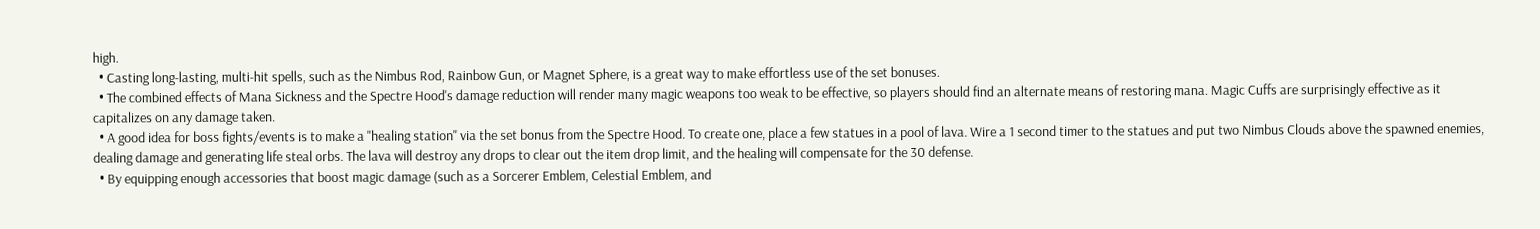high.
  • Casting long-lasting, multi-hit spells, such as the Nimbus Rod, Rainbow Gun, or Magnet Sphere, is a great way to make effortless use of the set bonuses.
  • The combined effects of Mana Sickness and the Spectre Hood's damage reduction will render many magic weapons too weak to be effective, so players should find an alternate means of restoring mana. Magic Cuffs are surprisingly effective as it capitalizes on any damage taken.
  • A good idea for boss fights/events is to make a "healing station" via the set bonus from the Spectre Hood. To create one, place a few statues in a pool of lava. Wire a 1 second timer to the statues and put two Nimbus Clouds above the spawned enemies, dealing damage and generating life steal orbs. The lava will destroy any drops to clear out the item drop limit, and the healing will compensate for the 30 defense.
  • By equipping enough accessories that boost magic damage (such as a Sorcerer Emblem, Celestial Emblem, and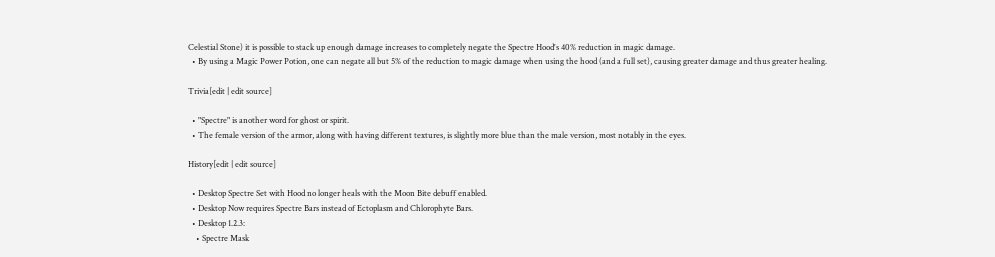Celestial Stone) it is possible to stack up enough damage increases to completely negate the Spectre Hood's 40% reduction in magic damage.
  • By using a Magic Power Potion, one can negate all but 5% of the reduction to magic damage when using the hood (and a full set), causing greater damage and thus greater healing.

Trivia[edit | edit source]

  • "Spectre" is another word for ghost or spirit.
  • The female version of the armor, along with having different textures, is slightly more blue than the male version, most notably in the eyes.

History[edit | edit source]

  • Desktop Spectre Set with Hood no longer heals with the Moon Bite debuff enabled.
  • Desktop Now requires Spectre Bars instead of Ectoplasm and Chlorophyte Bars.
  • Desktop 1.2.3:
    • Spectre Mask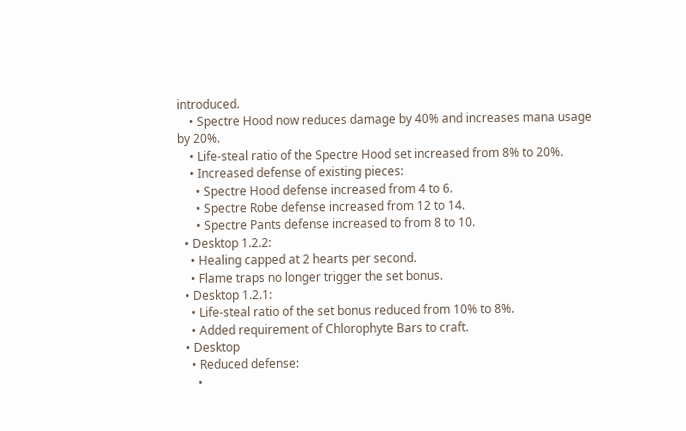introduced.
    • Spectre Hood now reduces damage by 40% and increases mana usage by 20%.
    • Life-steal ratio of the Spectre Hood set increased from 8% to 20%.
    • Increased defense of existing pieces:
      • Spectre Hood defense increased from 4 to 6.
      • Spectre Robe defense increased from 12 to 14.
      • Spectre Pants defense increased to from 8 to 10.
  • Desktop 1.2.2:
    • Healing capped at 2 hearts per second.
    • Flame traps no longer trigger the set bonus.
  • Desktop 1.2.1:
    • Life-steal ratio of the set bonus reduced from 10% to 8%.
    • Added requirement of Chlorophyte Bars to craft.
  • Desktop
    • Reduced defense:
      •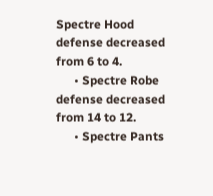Spectre Hood defense decreased from 6 to 4.
      • Spectre Robe defense decreased from 14 to 12.
      • Spectre Pants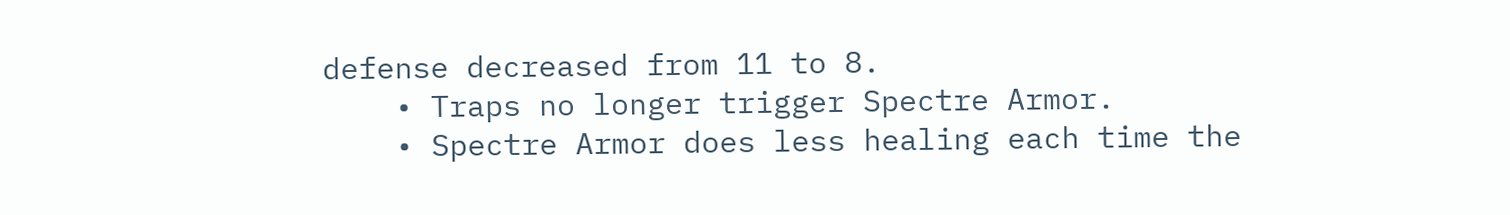defense decreased from 11 to 8.
    • Traps no longer trigger Spectre Armor.
    • Spectre Armor does less healing each time the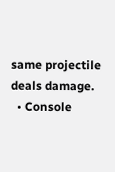same projectile deals damage.
  • Console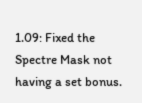1.09: Fixed the Spectre Mask not having a set bonus.